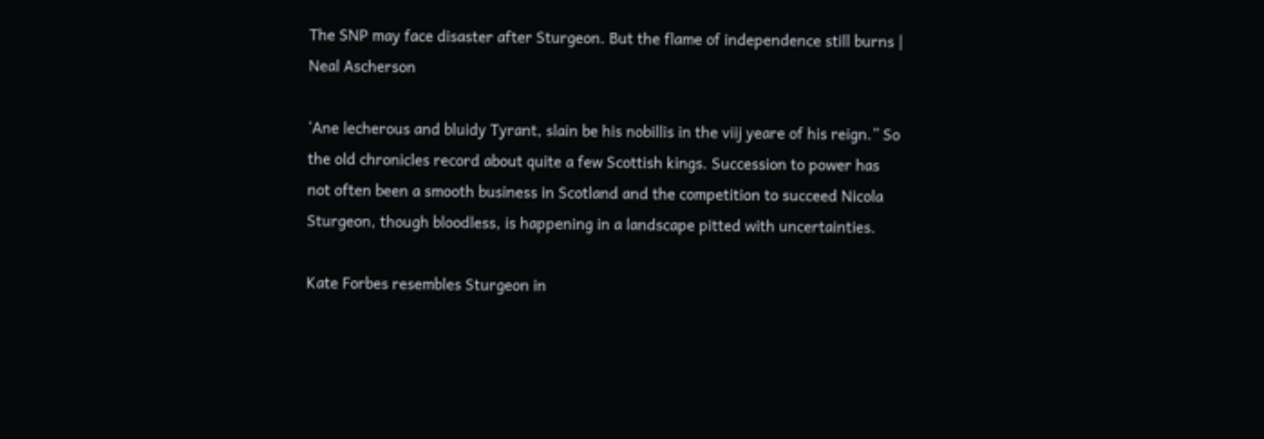The SNP may face disaster after Sturgeon. But the flame of independence still burns | Neal Ascherson

‘Ane lecherous and bluidy Tyrant, slain be his nobillis in the viij yeare of his reign.” So the old chronicles record about quite a few Scottish kings. Succession to power has not often been a smooth business in Scotland and the competition to succeed Nicola Sturgeon, though bloodless, is happening in a landscape pitted with uncertainties.

Kate Forbes resembles Sturgeon in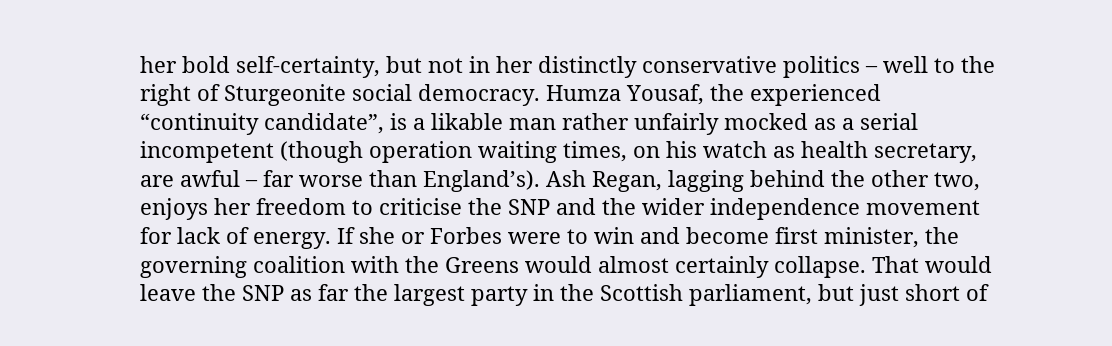her bold self-certainty, but not in her distinctly conservative politics – well to the right of Sturgeonite social democracy. Humza Yousaf, the experienced “continuity candidate”, is a likable man rather unfairly mocked as a serial incompetent (though operation waiting times, on his watch as health secretary, are awful – far worse than England’s). Ash Regan, lagging behind the other two, enjoys her freedom to criticise the SNP and the wider independence movement for lack of energy. If she or Forbes were to win and become first minister, the governing coalition with the Greens would almost certainly collapse. That would leave the SNP as far the largest party in the Scottish parliament, but just short of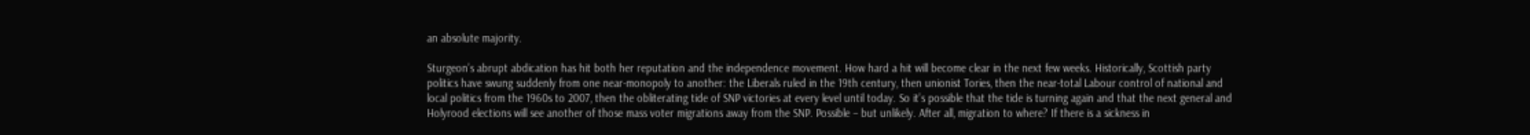an absolute majority.

Sturgeon’s abrupt abdication has hit both her reputation and the independence movement. How hard a hit will become clear in the next few weeks. Historically, Scottish party politics have swung suddenly from one near-monopoly to another: the Liberals ruled in the 19th century, then unionist Tories, then the near-total Labour control of national and local politics from the 1960s to 2007, then the obliterating tide of SNP victories at every level until today. So it’s possible that the tide is turning again and that the next general and Holyrood elections will see another of those mass voter migrations away from the SNP. Possible – but unlikely. After all, migration to where? If there is a sickness in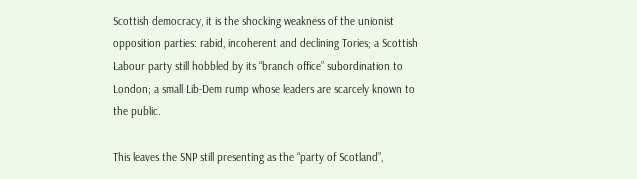Scottish democracy, it is the shocking weakness of the unionist opposition parties: rabid, incoherent and declining Tories; a Scottish Labour party still hobbled by its “branch office” subordination to London; a small Lib-Dem rump whose leaders are scarcely known to the public.

This leaves the SNP still presenting as the “party of Scotland”,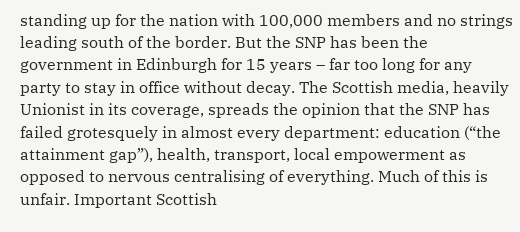standing up for the nation with 100,000 members and no strings leading south of the border. But the SNP has been the government in Edinburgh for 15 years – far too long for any party to stay in office without decay. The Scottish media, heavily Unionist in its coverage, spreads the opinion that the SNP has failed grotesquely in almost every department: education (“the attainment gap”), health, transport, local empowerment as opposed to nervous centralising of everything. Much of this is unfair. Important Scottish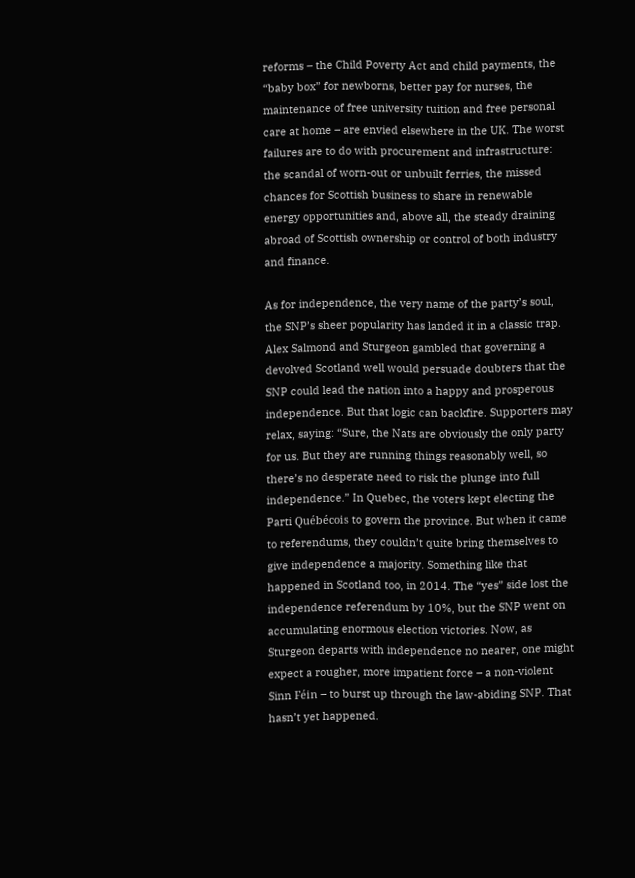reforms – the Child Poverty Act and child payments, the “baby box” for newborns, better pay for nurses, the maintenance of free university tuition and free personal care at home – are envied elsewhere in the UK. The worst failures are to do with procurement and infrastructure: the scandal of worn-out or unbuilt ferries, the missed chances for Scottish business to share in renewable energy opportunities and, above all, the steady draining abroad of Scottish ownership or control of both industry and finance.

As for independence, the very name of the party’s soul, the SNP’s sheer popularity has landed it in a classic trap. Alex Salmond and Sturgeon gambled that governing a devolved Scotland well would persuade doubters that the SNP could lead the nation into a happy and prosperous independence. But that logic can backfire. Supporters may relax, saying: “Sure, the Nats are obviously the only party for us. But they are running things reasonably well, so there’s no desperate need to risk the plunge into full independence.” In Quebec, the voters kept electing the Parti Québécois to govern the province. But when it came to referendums, they couldn’t quite bring themselves to give independence a majority. Something like that happened in Scotland too, in 2014. The “yes” side lost the independence referendum by 10%, but the SNP went on accumulating enormous election victories. Now, as Sturgeon departs with independence no nearer, one might expect a rougher, more impatient force – a non-violent Sinn Féin – to burst up through the law-abiding SNP. That hasn’t yet happened.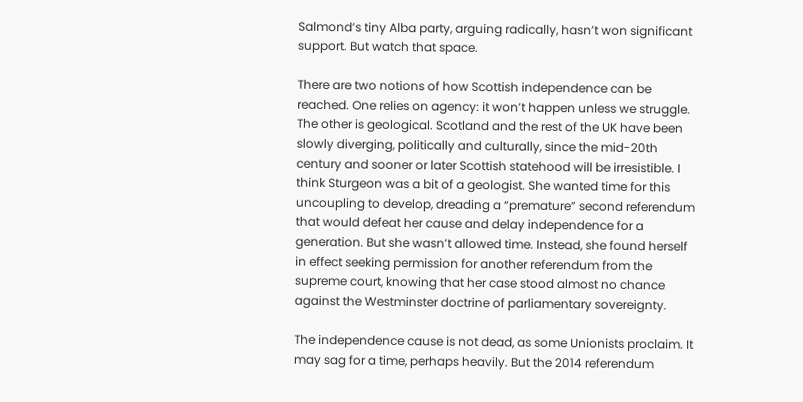Salmond’s tiny Alba party, arguing radically, hasn’t won significant support. But watch that space.

There are two notions of how Scottish independence can be reached. One relies on agency: it won’t happen unless we struggle. The other is geological. Scotland and the rest of the UK have been slowly diverging, politically and culturally, since the mid-20th century and sooner or later Scottish statehood will be irresistible. I think Sturgeon was a bit of a geologist. She wanted time for this uncoupling to develop, dreading a “premature” second referendum that would defeat her cause and delay independence for a generation. But she wasn’t allowed time. Instead, she found herself in effect seeking permission for another referendum from the supreme court, knowing that her case stood almost no chance against the Westminster doctrine of parliamentary sovereignty.

The independence cause is not dead, as some Unionists proclaim. It may sag for a time, perhaps heavily. But the 2014 referendum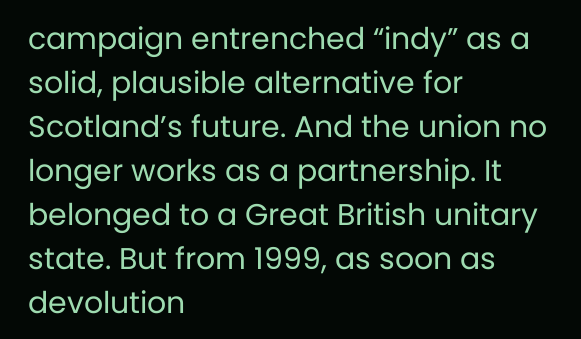campaign entrenched “indy” as a solid, plausible alternative for Scotland’s future. And the union no longer works as a partnership. It belonged to a Great British unitary state. But from 1999, as soon as devolution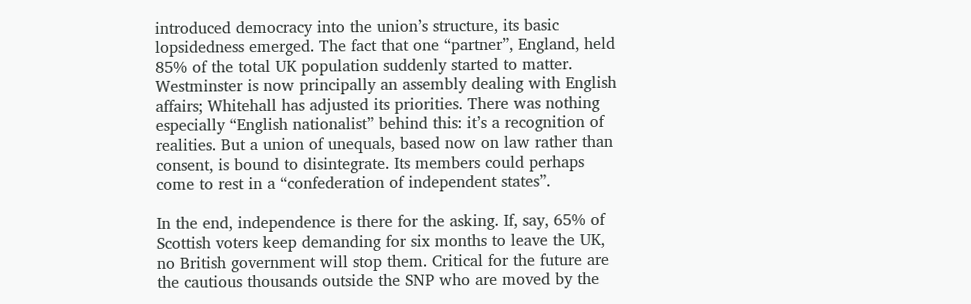introduced democracy into the union’s structure, its basic lopsidedness emerged. The fact that one “partner”, England, held 85% of the total UK population suddenly started to matter. Westminster is now principally an assembly dealing with English affairs; Whitehall has adjusted its priorities. There was nothing especially “English nationalist” behind this: it’s a recognition of realities. But a union of unequals, based now on law rather than consent, is bound to disintegrate. Its members could perhaps come to rest in a “confederation of independent states”.

In the end, independence is there for the asking. If, say, 65% of Scottish voters keep demanding for six months to leave the UK, no British government will stop them. Critical for the future are the cautious thousands outside the SNP who are moved by the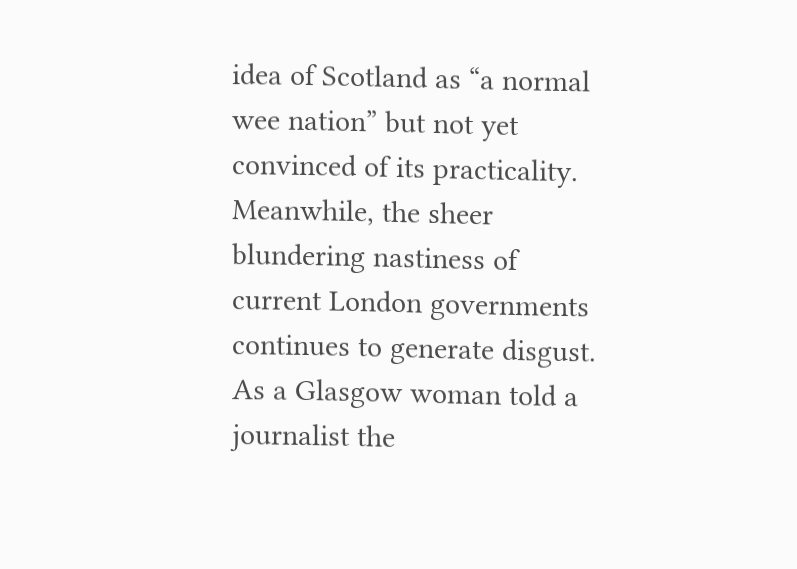idea of Scotland as “a normal wee nation” but not yet convinced of its practicality. Meanwhile, the sheer blundering nastiness of current London governments continues to generate disgust. As a Glasgow woman told a journalist the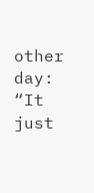other day: “It just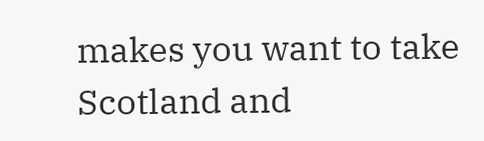makes you want to take Scotland and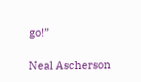go!”

Neal Ascherson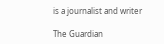is a journalist and writer

The Guardian